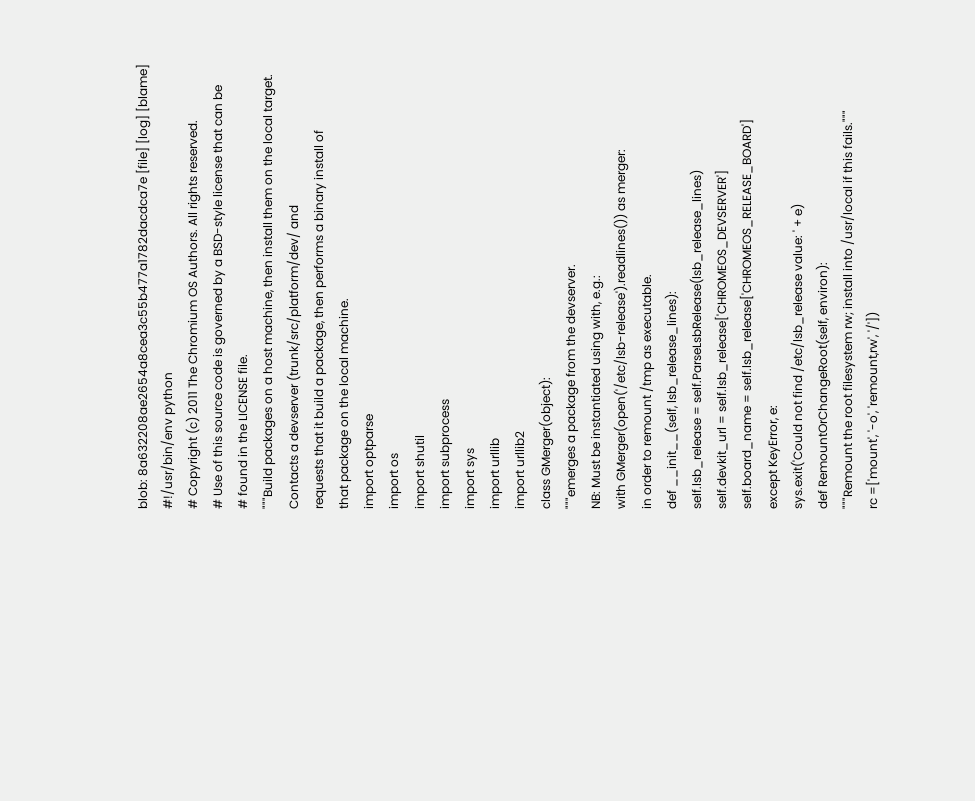blob: 8a632208ae2654a8cea3c55b477a1782dacdca7e [file] [log] [blame]
#!/usr/bin/env python
# Copyright (c) 2011 The Chromium OS Authors. All rights reserved.
# Use of this source code is governed by a BSD-style license that can be
# found in the LICENSE file.
"""Build packages on a host machine, then install them on the local target.
Contacts a devserver (trunk/src/platform/dev/ and
requests that it build a package, then performs a binary install of
that package on the local machine.
import optparse
import os
import shutil
import subprocess
import sys
import urllib
import urllib2
class GMerger(object):
"""emerges a package from the devserver.
NB: Must be instantiated using with, e.g.:
with GMerger(open('/etc/lsb-release').readlines()) as merger:
in order to remount /tmp as executable.
def __init__(self, lsb_release_lines):
self.lsb_release = self.ParseLsbRelease(lsb_release_lines)
self.devkit_url = self.lsb_release['CHROMEOS_DEVSERVER']
self.board_name = self.lsb_release['CHROMEOS_RELEASE_BOARD']
except KeyError, e:
sys.exit('Could not find /etc/lsb_release value: ' + e)
def RemountOrChangeRoot(self, environ):
"""Remount the root filesystem rw; install into /usr/local if this fails."""
rc =['mount', '-o', 'remount,rw', '/'])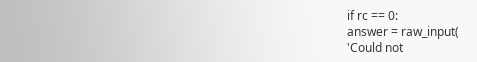if rc == 0:
answer = raw_input(
'Could not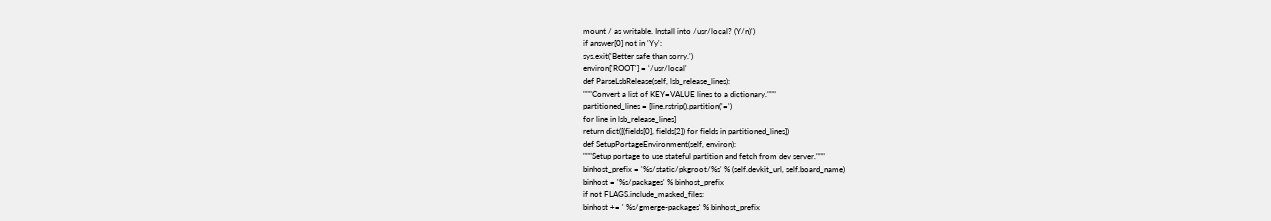mount / as writable. Install into /usr/local? (Y/n)')
if answer[0] not in 'Yy':
sys.exit('Better safe than sorry.')
environ['ROOT'] = '/usr/local'
def ParseLsbRelease(self, lsb_release_lines):
"""Convert a list of KEY=VALUE lines to a dictionary."""
partitioned_lines = [line.rstrip().partition('=')
for line in lsb_release_lines]
return dict([(fields[0], fields[2]) for fields in partitioned_lines])
def SetupPortageEnvironment(self, environ):
"""Setup portage to use stateful partition and fetch from dev server."""
binhost_prefix = '%s/static/pkgroot/%s' % (self.devkit_url, self.board_name)
binhost = '%s/packages' % binhost_prefix
if not FLAGS.include_masked_files:
binhost += ' %s/gmerge-packages' % binhost_prefix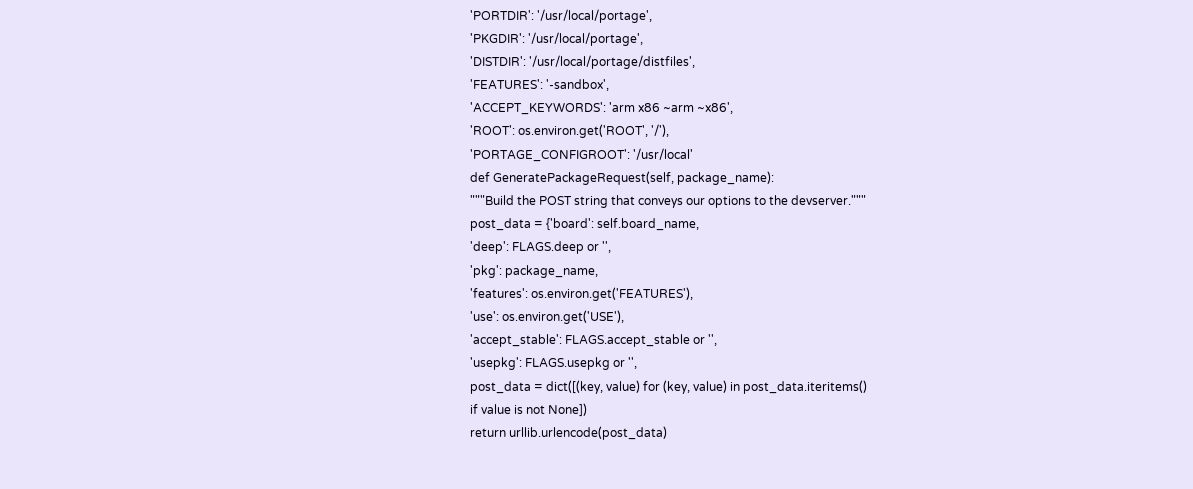'PORTDIR': '/usr/local/portage',
'PKGDIR': '/usr/local/portage',
'DISTDIR': '/usr/local/portage/distfiles',
'FEATURES': '-sandbox',
'ACCEPT_KEYWORDS': 'arm x86 ~arm ~x86',
'ROOT': os.environ.get('ROOT', '/'),
'PORTAGE_CONFIGROOT': '/usr/local'
def GeneratePackageRequest(self, package_name):
"""Build the POST string that conveys our options to the devserver."""
post_data = {'board': self.board_name,
'deep': FLAGS.deep or '',
'pkg': package_name,
'features': os.environ.get('FEATURES'),
'use': os.environ.get('USE'),
'accept_stable': FLAGS.accept_stable or '',
'usepkg': FLAGS.usepkg or '',
post_data = dict([(key, value) for (key, value) in post_data.iteritems()
if value is not None])
return urllib.urlencode(post_data)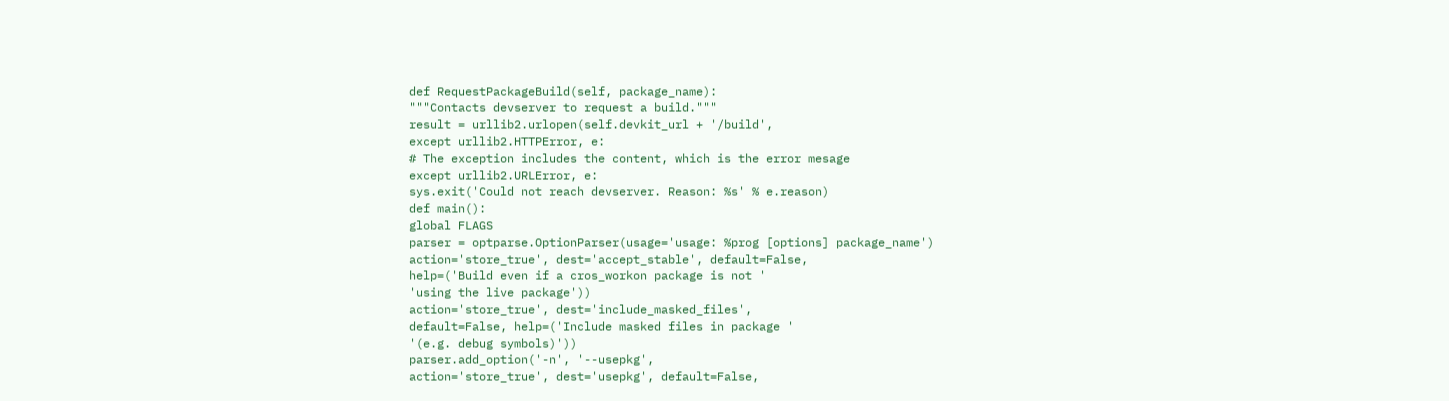def RequestPackageBuild(self, package_name):
"""Contacts devserver to request a build."""
result = urllib2.urlopen(self.devkit_url + '/build',
except urllib2.HTTPError, e:
# The exception includes the content, which is the error mesage
except urllib2.URLError, e:
sys.exit('Could not reach devserver. Reason: %s' % e.reason)
def main():
global FLAGS
parser = optparse.OptionParser(usage='usage: %prog [options] package_name')
action='store_true', dest='accept_stable', default=False,
help=('Build even if a cros_workon package is not '
'using the live package'))
action='store_true', dest='include_masked_files',
default=False, help=('Include masked files in package '
'(e.g. debug symbols)'))
parser.add_option('-n', '--usepkg',
action='store_true', dest='usepkg', default=False,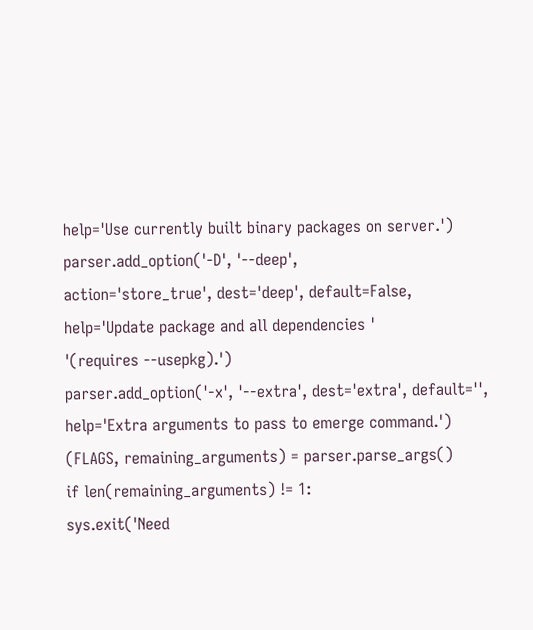help='Use currently built binary packages on server.')
parser.add_option('-D', '--deep',
action='store_true', dest='deep', default=False,
help='Update package and all dependencies '
'(requires --usepkg).')
parser.add_option('-x', '--extra', dest='extra', default='',
help='Extra arguments to pass to emerge command.')
(FLAGS, remaining_arguments) = parser.parse_args()
if len(remaining_arguments) != 1:
sys.exit('Need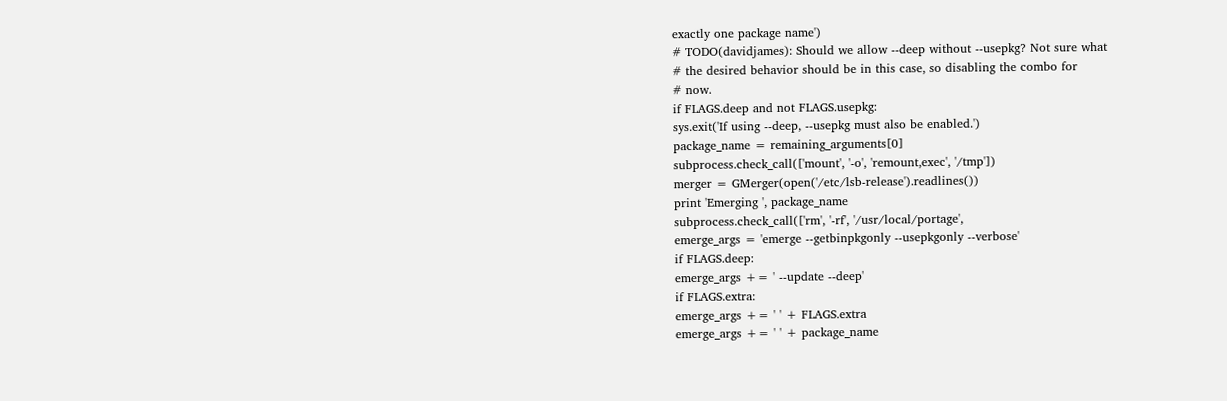exactly one package name')
# TODO(davidjames): Should we allow --deep without --usepkg? Not sure what
# the desired behavior should be in this case, so disabling the combo for
# now.
if FLAGS.deep and not FLAGS.usepkg:
sys.exit('If using --deep, --usepkg must also be enabled.')
package_name = remaining_arguments[0]
subprocess.check_call(['mount', '-o', 'remount,exec', '/tmp'])
merger = GMerger(open('/etc/lsb-release').readlines())
print 'Emerging ', package_name
subprocess.check_call(['rm', '-rf', '/usr/local/portage',
emerge_args = 'emerge --getbinpkgonly --usepkgonly --verbose'
if FLAGS.deep:
emerge_args += ' --update --deep'
if FLAGS.extra:
emerge_args += ' ' + FLAGS.extra
emerge_args += ' ' + package_name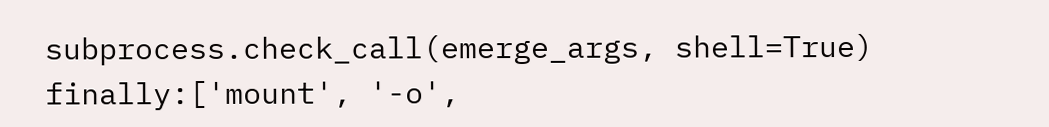subprocess.check_call(emerge_args, shell=True)
finally:['mount', '-o',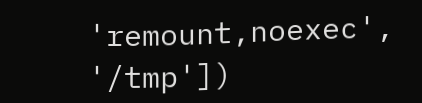'remount,noexec', '/tmp'])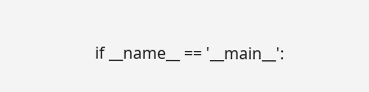if __name__ == '__main__':